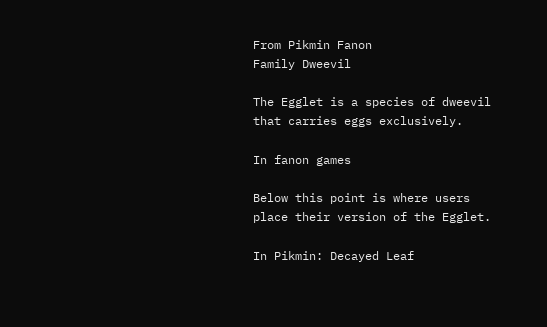From Pikmin Fanon
Family Dweevil

The Egglet is a species of dweevil that carries eggs exclusively.

In fanon games

Below this point is where users place their version of the Egglet.

In Pikmin: Decayed Leaf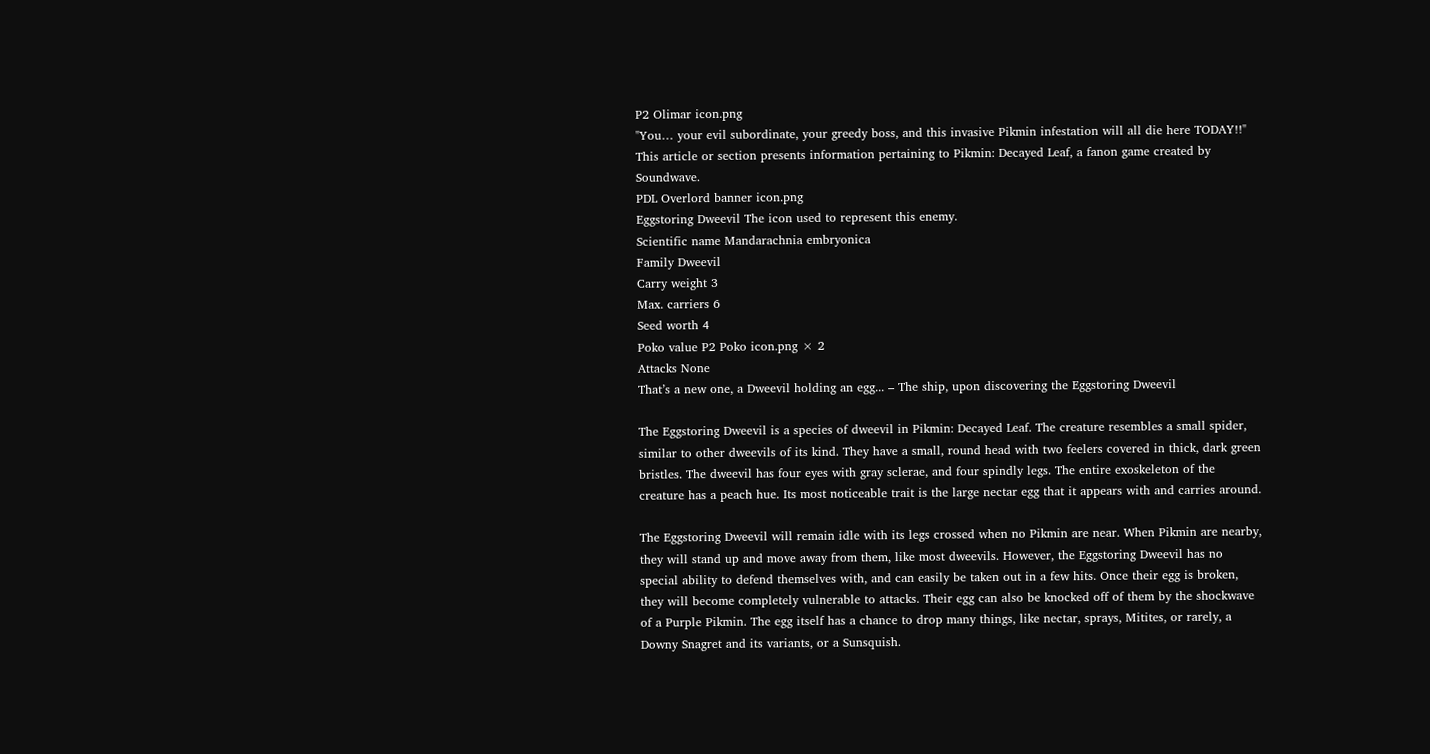P2 Olimar icon.png
"You… your evil subordinate, your greedy boss, and this invasive Pikmin infestation will all die here TODAY!!"
This article or section presents information pertaining to Pikmin: Decayed Leaf, a fanon game created by Soundwave.
PDL Overlord banner icon.png
Eggstoring Dweevil The icon used to represent this enemy.
Scientific name Mandarachnia embryonica
Family Dweevil
Carry weight 3
Max. carriers 6
Seed worth 4
Poko value P2 Poko icon.png × 2
Attacks None
That’s a new one, a Dweevil holding an egg... – The ship, upon discovering the Eggstoring Dweevil

The Eggstoring Dweevil is a species of dweevil in Pikmin: Decayed Leaf. The creature resembles a small spider, similar to other dweevils of its kind. They have a small, round head with two feelers covered in thick, dark green bristles. The dweevil has four eyes with gray sclerae, and four spindly legs. The entire exoskeleton of the creature has a peach hue. Its most noticeable trait is the large nectar egg that it appears with and carries around.

The Eggstoring Dweevil will remain idle with its legs crossed when no Pikmin are near. When Pikmin are nearby, they will stand up and move away from them, like most dweevils. However, the Eggstoring Dweevil has no special ability to defend themselves with, and can easily be taken out in a few hits. Once their egg is broken, they will become completely vulnerable to attacks. Their egg can also be knocked off of them by the shockwave of a Purple Pikmin. The egg itself has a chance to drop many things, like nectar, sprays, Mitites, or rarely, a Downy Snagret and its variants, or a Sunsquish.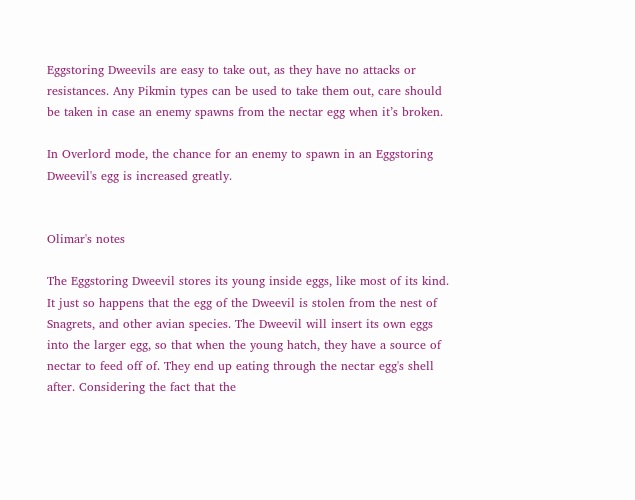Eggstoring Dweevils are easy to take out, as they have no attacks or resistances. Any Pikmin types can be used to take them out, care should be taken in case an enemy spawns from the nectar egg when it’s broken.

In Overlord mode, the chance for an enemy to spawn in an Eggstoring Dweevil's egg is increased greatly.


Olimar's notes

The Eggstoring Dweevil stores its young inside eggs, like most of its kind. It just so happens that the egg of the Dweevil is stolen from the nest of Snagrets, and other avian species. The Dweevil will insert its own eggs into the larger egg, so that when the young hatch, they have a source of nectar to feed off of. They end up eating through the nectar egg's shell after. Considering the fact that the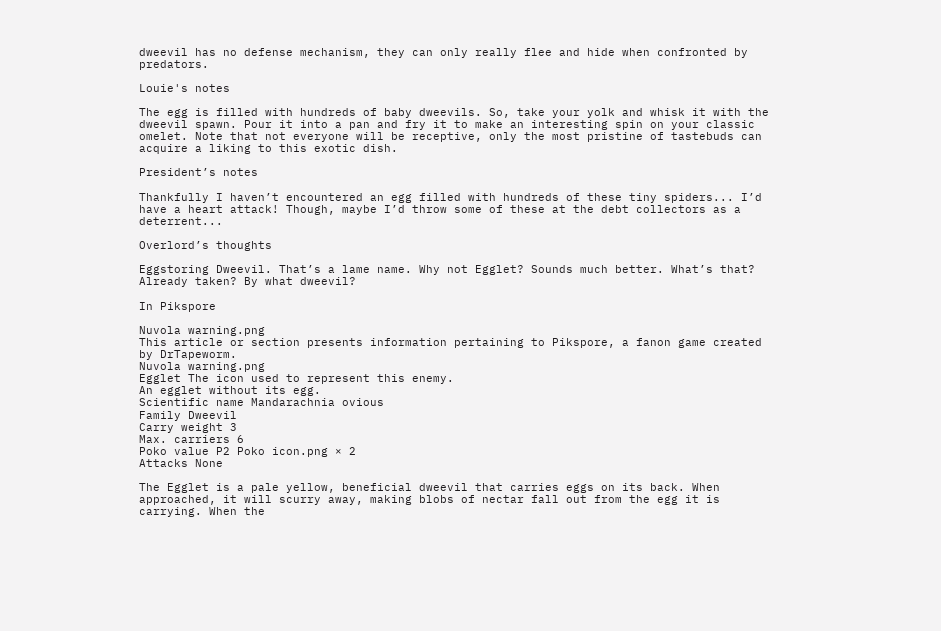dweevil has no defense mechanism, they can only really flee and hide when confronted by predators.

Louie's notes

The egg is filled with hundreds of baby dweevils. So, take your yolk and whisk it with the dweevil spawn. Pour it into a pan and fry it to make an interesting spin on your classic omelet. Note that not everyone will be receptive, only the most pristine of tastebuds can acquire a liking to this exotic dish.

President’s notes

Thankfully I haven’t encountered an egg filled with hundreds of these tiny spiders... I’d have a heart attack! Though, maybe I’d throw some of these at the debt collectors as a deterrent...

Overlord’s thoughts

Eggstoring Dweevil. That’s a lame name. Why not Egglet? Sounds much better. What’s that? Already taken? By what dweevil?

In Pikspore

Nuvola warning.png
This article or section presents information pertaining to Pikspore, a fanon game created by DrTapeworm.
Nuvola warning.png
Egglet The icon used to represent this enemy.
An egglet without its egg.
Scientific name Mandarachnia ovious
Family Dweevil
Carry weight 3
Max. carriers 6
Poko value P2 Poko icon.png × 2
Attacks None

The Egglet is a pale yellow, beneficial dweevil that carries eggs on its back. When approached, it will scurry away, making blobs of nectar fall out from the egg it is carrying. When the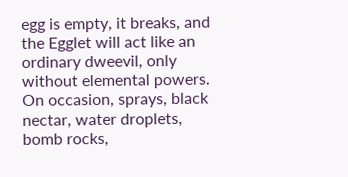egg is empty, it breaks, and the Egglet will act like an ordinary dweevil, only without elemental powers. On occasion, sprays, black nectar, water droplets, bomb rocks,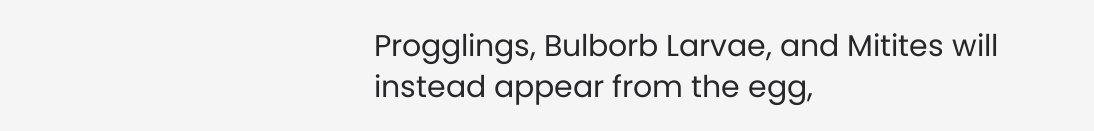Progglings, Bulborb Larvae, and Mitites will instead appear from the egg,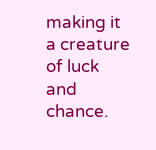making it a creature of luck and chance.